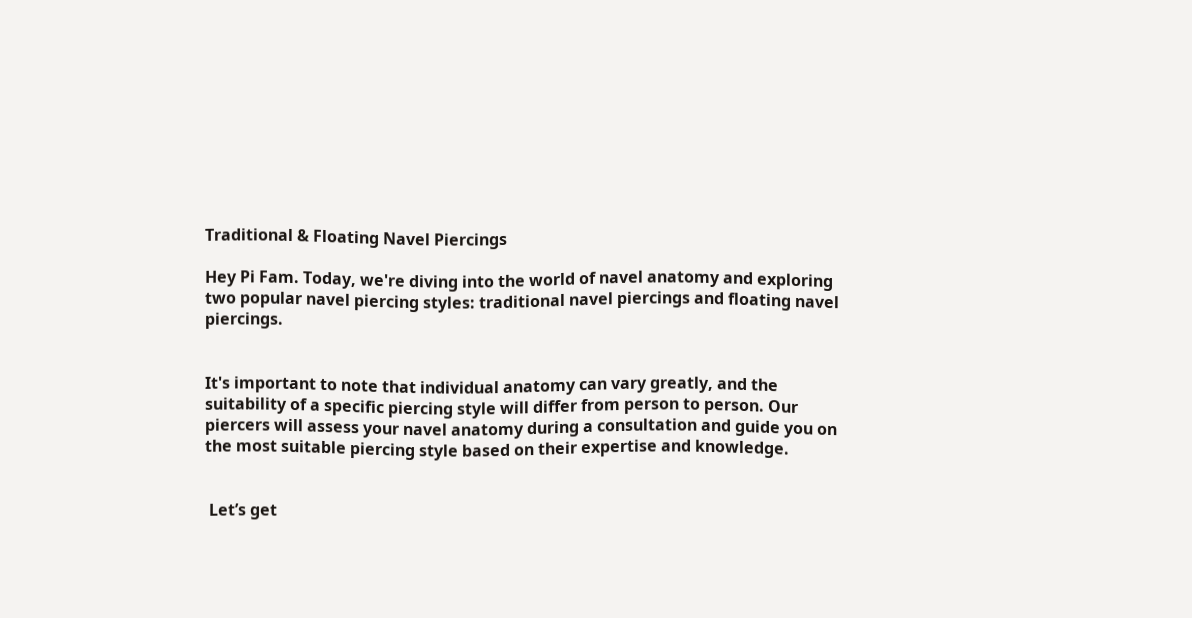Traditional & Floating Navel Piercings

Hey Pi Fam. Today, we're diving into the world of navel anatomy and exploring two popular navel piercing styles: traditional navel piercings and floating navel piercings.


It's important to note that individual anatomy can vary greatly, and the suitability of a specific piercing style will differ from person to person. Our piercers will assess your navel anatomy during a consultation and guide you on the most suitable piercing style based on their expertise and knowledge.


 Let’s get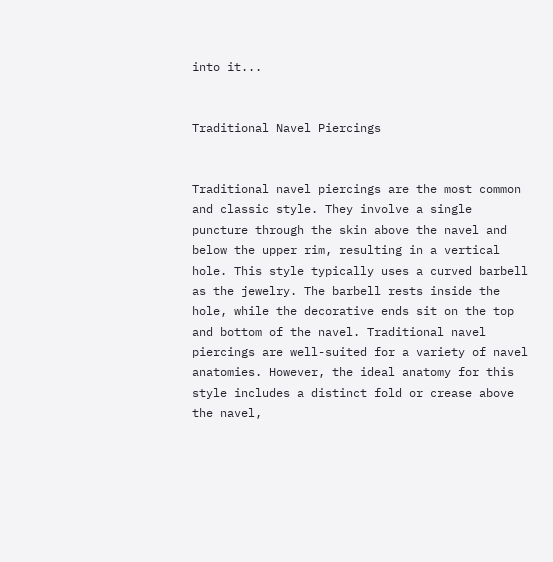into it...


Traditional Navel Piercings


Traditional navel piercings are the most common and classic style. They involve a single puncture through the skin above the navel and below the upper rim, resulting in a vertical hole. This style typically uses a curved barbell as the jewelry. The barbell rests inside the hole, while the decorative ends sit on the top and bottom of the navel. Traditional navel piercings are well-suited for a variety of navel anatomies. However, the ideal anatomy for this style includes a distinct fold or crease above the navel,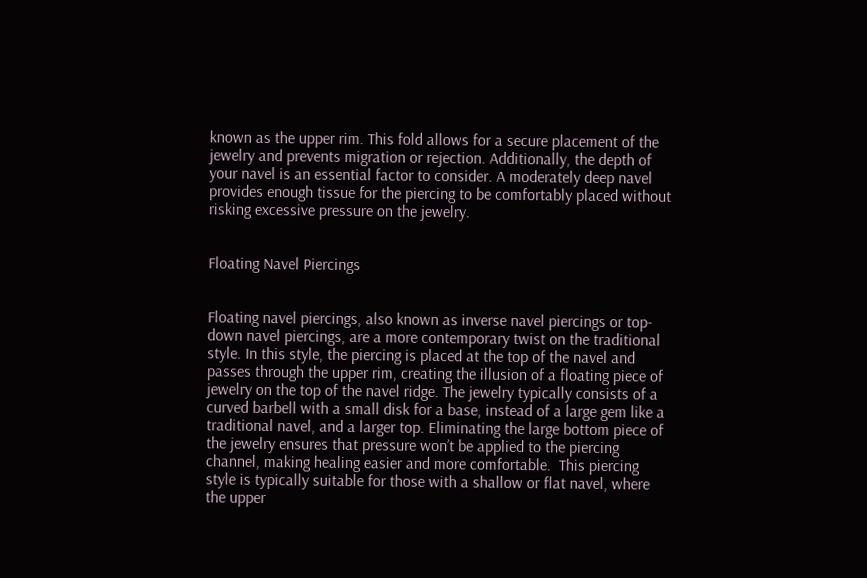known as the upper rim. This fold allows for a secure placement of the jewelry and prevents migration or rejection. Additionally, the depth of your navel is an essential factor to consider. A moderately deep navel provides enough tissue for the piercing to be comfortably placed without risking excessive pressure on the jewelry.


Floating Navel Piercings


Floating navel piercings, also known as inverse navel piercings or top-down navel piercings, are a more contemporary twist on the traditional style. In this style, the piercing is placed at the top of the navel and passes through the upper rim, creating the illusion of a floating piece of jewelry on the top of the navel ridge. The jewelry typically consists of a curved barbell with a small disk for a base, instead of a large gem like a traditional navel, and a larger top. Eliminating the large bottom piece of the jewelry ensures that pressure won’t be applied to the piercing channel, making healing easier and more comfortable.  This piercing style is typically suitable for those with a shallow or flat navel, where the upper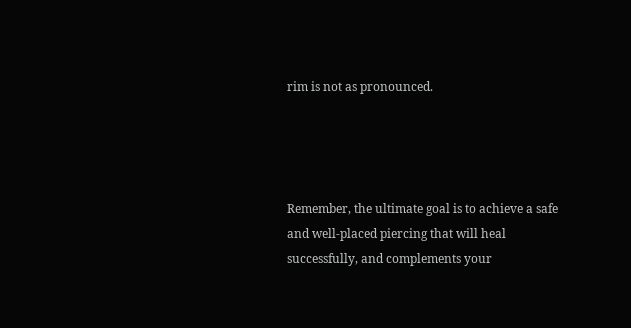rim is not as pronounced.




Remember, the ultimate goal is to achieve a safe and well-placed piercing that will heal successfully, and complements your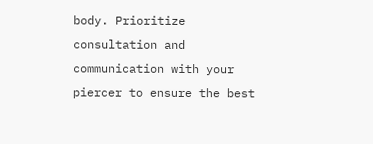body. Prioritize consultation and communication with your piercer to ensure the best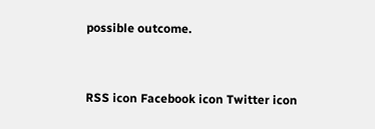possible outcome.


RSS icon Facebook icon Twitter icon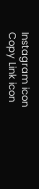Instagram icon Copy Link icon